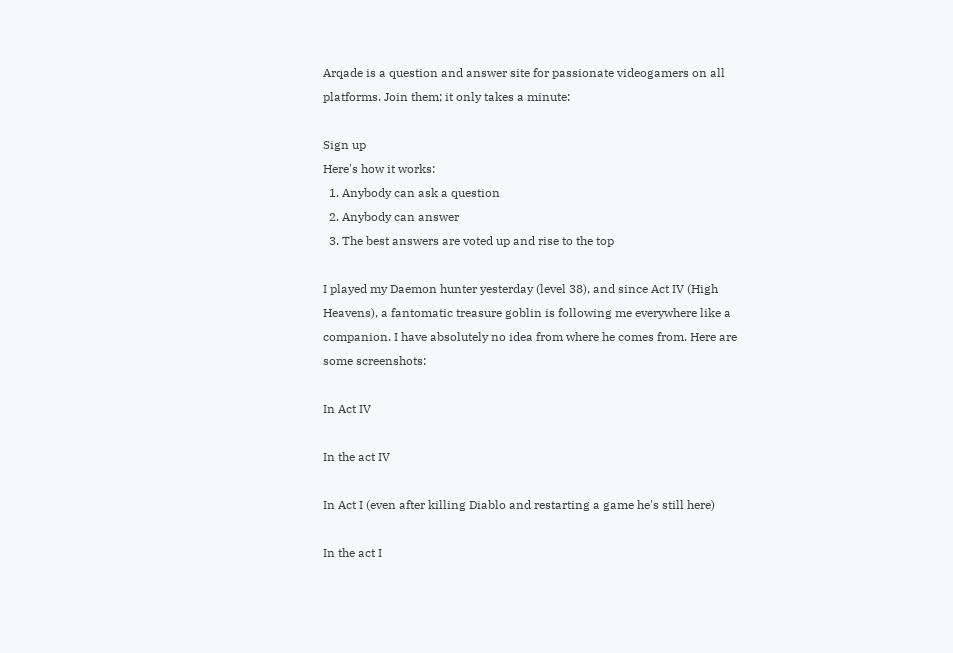Arqade is a question and answer site for passionate videogamers on all platforms. Join them; it only takes a minute:

Sign up
Here's how it works:
  1. Anybody can ask a question
  2. Anybody can answer
  3. The best answers are voted up and rise to the top

I played my Daemon hunter yesterday (level 38), and since Act IV (High Heavens), a fantomatic treasure goblin is following me everywhere like a companion. I have absolutely no idea from where he comes from. Here are some screenshots:

In Act IV

In the act IV

In Act I (even after killing Diablo and restarting a game he's still here)

In the act I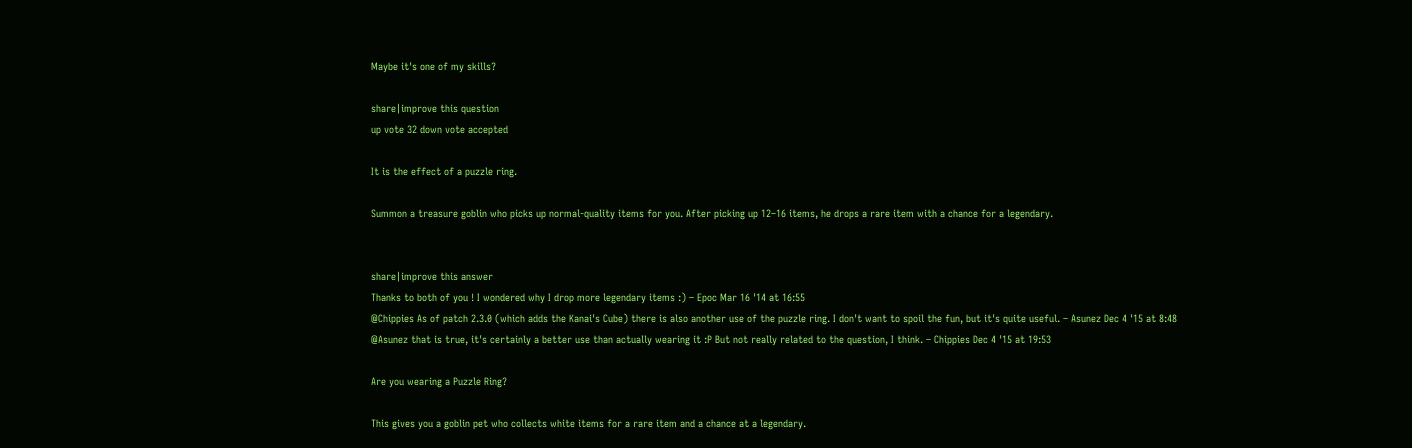Maybe it's one of my skills?

share|improve this question
up vote 32 down vote accepted

It is the effect of a puzzle ring.

Summon a treasure goblin who picks up normal-quality items for you. After picking up 12–16 items, he drops a rare item with a chance for a legendary.


share|improve this answer
Thanks to both of you ! I wondered why I drop more legendary items :) – Epoc Mar 16 '14 at 16:55
@Chippies As of patch 2.3.0 (which adds the Kanai's Cube) there is also another use of the puzzle ring. I don't want to spoil the fun, but it's quite useful. – Asunez Dec 4 '15 at 8:48
@Asunez that is true, it's certainly a better use than actually wearing it :P But not really related to the question, I think. – Chippies Dec 4 '15 at 19:53

Are you wearing a Puzzle Ring?

This gives you a goblin pet who collects white items for a rare item and a chance at a legendary.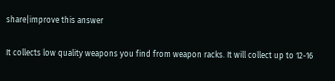share|improve this answer

It collects low quality weapons you find from weapon racks. It will collect up to 12-16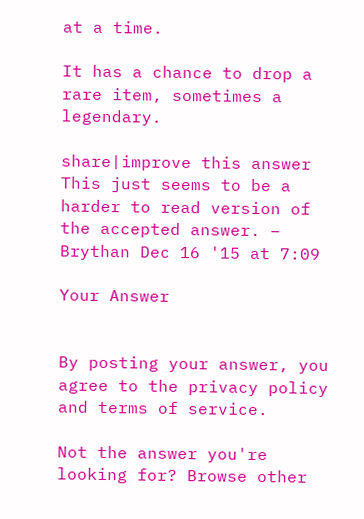at a time.

It has a chance to drop a rare item, sometimes a legendary.

share|improve this answer
This just seems to be a harder to read version of the accepted answer. – Brythan Dec 16 '15 at 7:09

Your Answer


By posting your answer, you agree to the privacy policy and terms of service.

Not the answer you're looking for? Browse other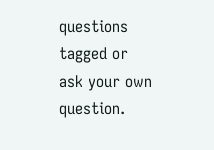questions tagged or ask your own question.